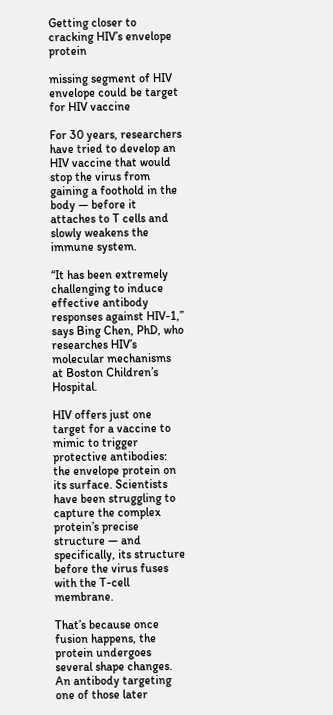Getting closer to cracking HIV’s envelope protein

missing segment of HIV envelope could be target for HIV vaccine

For 30 years, researchers have tried to develop an HIV vaccine that would stop the virus from gaining a foothold in the body — before it attaches to T cells and slowly weakens the immune system.

“It has been extremely challenging to induce effective antibody responses against HIV-1,” says Bing Chen, PhD, who researches HIV’s molecular mechanisms at Boston Children’s Hospital.

HIV offers just one target for a vaccine to mimic to trigger protective antibodies: the envelope protein on its surface. Scientists have been struggling to capture the complex protein’s precise structure — and specifically, its structure before the virus fuses with the T-cell membrane.

That’s because once fusion happens, the protein undergoes several shape changes. An antibody targeting one of those later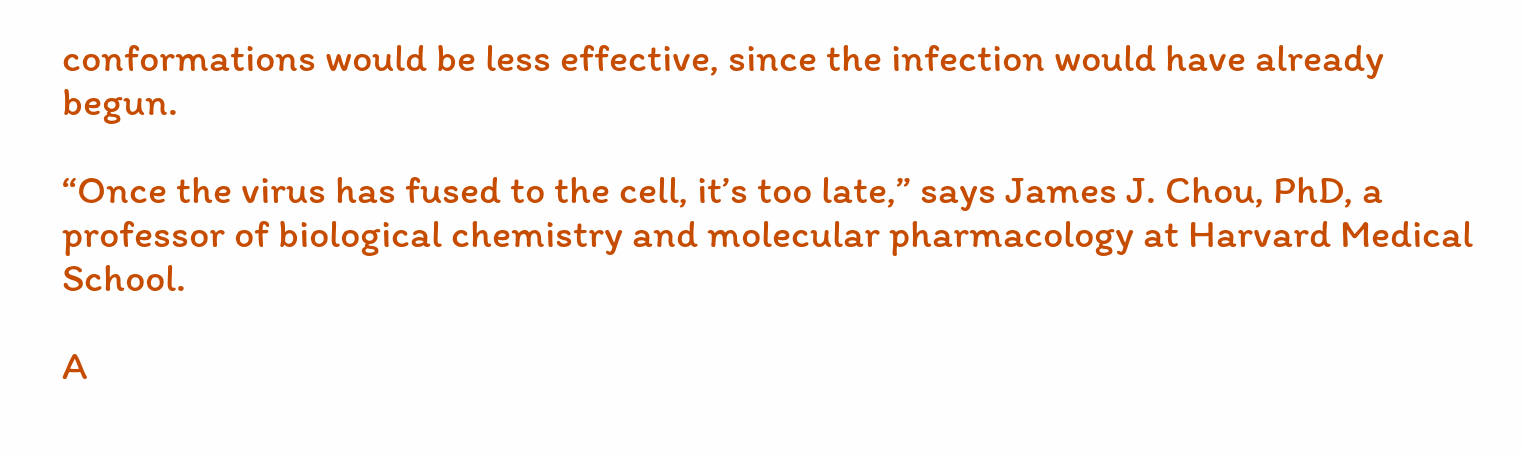conformations would be less effective, since the infection would have already begun.

“Once the virus has fused to the cell, it’s too late,” says James J. Chou, PhD, a professor of biological chemistry and molecular pharmacology at Harvard Medical School.

A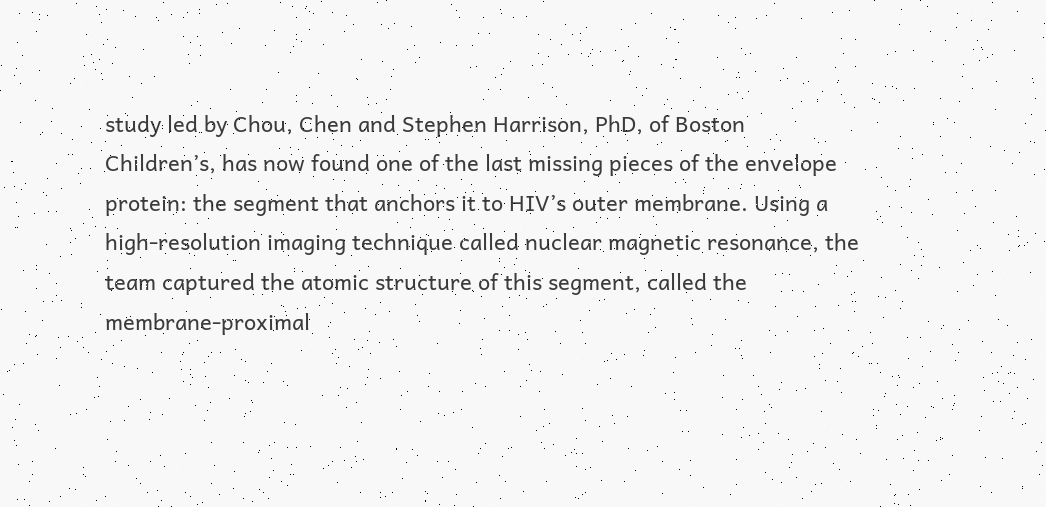study led by Chou, Chen and Stephen Harrison, PhD, of Boston Children’s, has now found one of the last missing pieces of the envelope protein: the segment that anchors it to HIV’s outer membrane. Using a high-resolution imaging technique called nuclear magnetic resonance, the team captured the atomic structure of this segment, called the membrane-proximal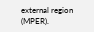external region (MPER).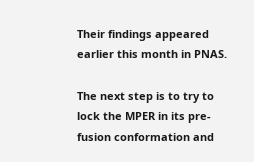Their findings appeared earlier this month in PNAS.

The next step is to try to lock the MPER in its pre-fusion conformation and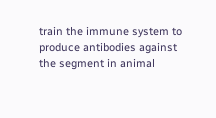train the immune system to produce antibodies against the segment in animal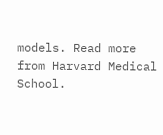models. Read more from Harvard Medical School.